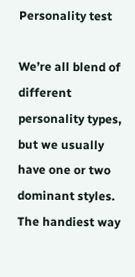Personality test

We’re all blend of different personality types, but we usually have one or two dominant styles. The handiest way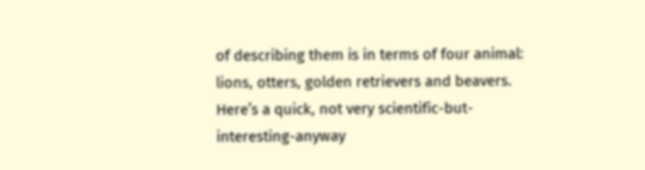of describing them is in terms of four animal: lions, otters, golden retrievers and beavers. Here’s a quick, not very scientific-but-interesting-anyway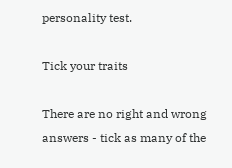personality test.

Tick your traits

There are no right and wrong answers - tick as many of the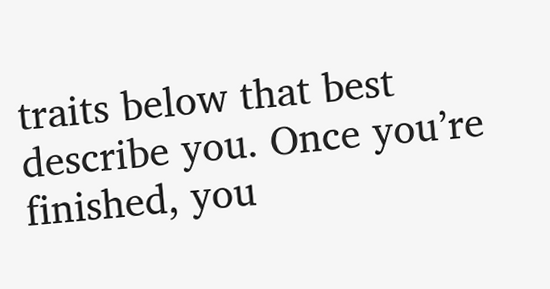traits below that best describe you. Once you’re finished, you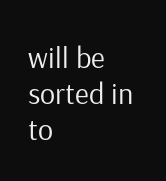will be sorted in to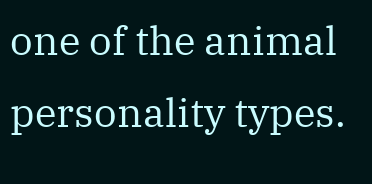one of the animal personality types.